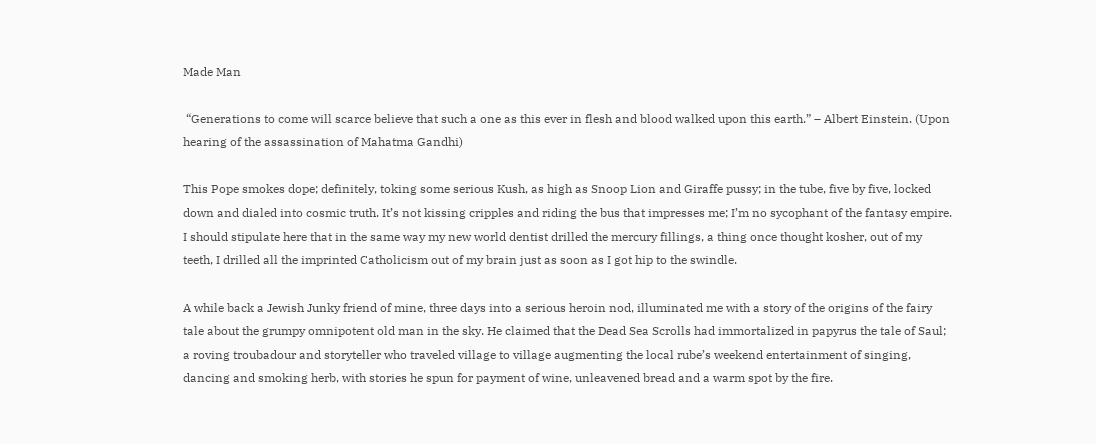Made Man

 “Generations to come will scarce believe that such a one as this ever in flesh and blood walked upon this earth.” – Albert Einstein. (Upon hearing of the assassination of Mahatma Gandhi)

This Pope smokes dope; definitely, toking some serious Kush, as high as Snoop Lion and Giraffe pussy; in the tube, five by five, locked down and dialed into cosmic truth. It’s not kissing cripples and riding the bus that impresses me; I’m no sycophant of the fantasy empire. I should stipulate here that in the same way my new world dentist drilled the mercury fillings, a thing once thought kosher, out of my teeth, I drilled all the imprinted Catholicism out of my brain just as soon as I got hip to the swindle.

A while back a Jewish Junky friend of mine, three days into a serious heroin nod, illuminated me with a story of the origins of the fairy tale about the grumpy omnipotent old man in the sky. He claimed that the Dead Sea Scrolls had immortalized in papyrus the tale of Saul; a roving troubadour and storyteller who traveled village to village augmenting the local rube’s weekend entertainment of singing, dancing and smoking herb, with stories he spun for payment of wine, unleavened bread and a warm spot by the fire.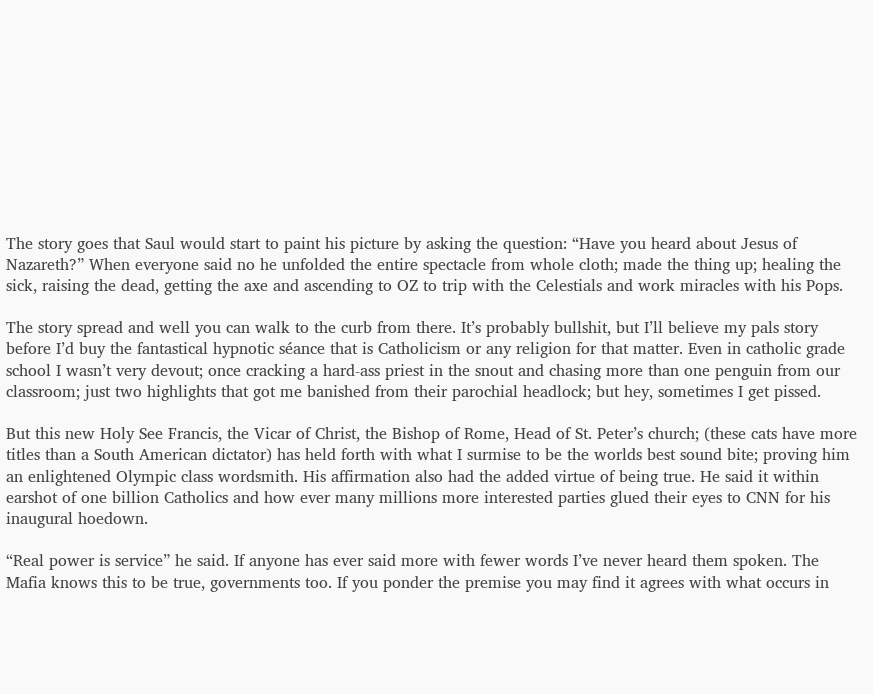The story goes that Saul would start to paint his picture by asking the question: “Have you heard about Jesus of Nazareth?” When everyone said no he unfolded the entire spectacle from whole cloth; made the thing up; healing the sick, raising the dead, getting the axe and ascending to OZ to trip with the Celestials and work miracles with his Pops.

The story spread and well you can walk to the curb from there. It’s probably bullshit, but I’ll believe my pals story before I’d buy the fantastical hypnotic séance that is Catholicism or any religion for that matter. Even in catholic grade school I wasn’t very devout; once cracking a hard-ass priest in the snout and chasing more than one penguin from our classroom; just two highlights that got me banished from their parochial headlock; but hey, sometimes I get pissed.

But this new Holy See Francis, the Vicar of Christ, the Bishop of Rome, Head of St. Peter’s church; (these cats have more titles than a South American dictator) has held forth with what I surmise to be the worlds best sound bite; proving him an enlightened Olympic class wordsmith. His affirmation also had the added virtue of being true. He said it within earshot of one billion Catholics and how ever many millions more interested parties glued their eyes to CNN for his inaugural hoedown.

“Real power is service” he said. If anyone has ever said more with fewer words I’ve never heard them spoken. The Mafia knows this to be true, governments too. If you ponder the premise you may find it agrees with what occurs in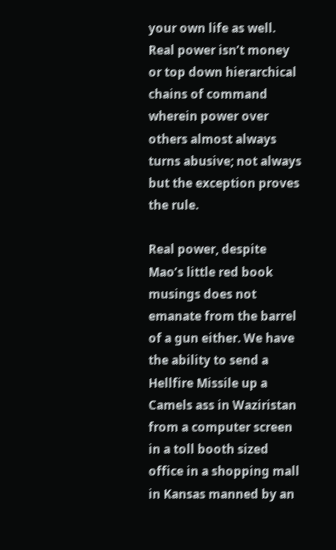your own life as well. Real power isn’t money or top down hierarchical chains of command wherein power over others almost always turns abusive; not always but the exception proves the rule.

Real power, despite Mao’s little red book musings does not emanate from the barrel of a gun either. We have the ability to send a Hellfire Missile up a Camels ass in Waziristan from a computer screen in a toll booth sized office in a shopping mall in Kansas manned by an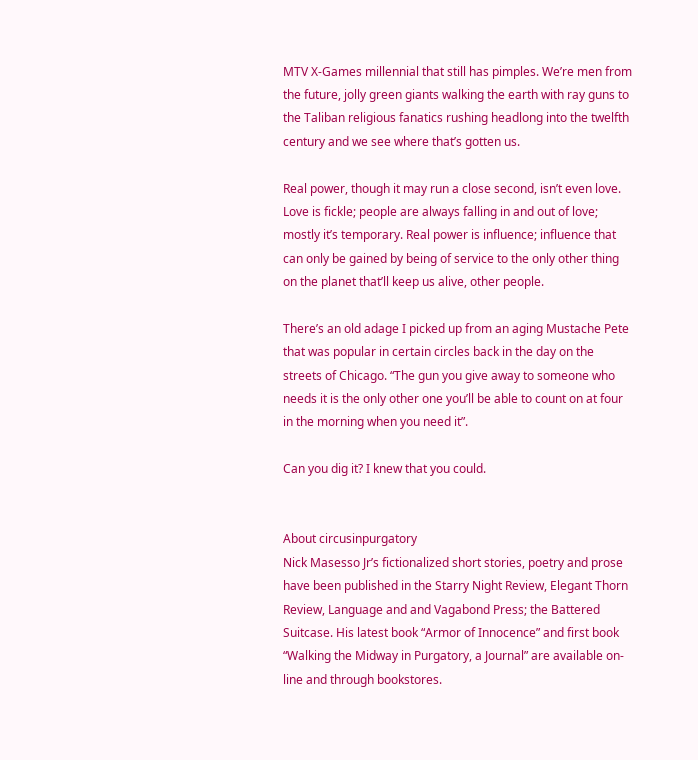MTV X-Games millennial that still has pimples. We’re men from the future, jolly green giants walking the earth with ray guns to the Taliban religious fanatics rushing headlong into the twelfth century and we see where that’s gotten us.

Real power, though it may run a close second, isn’t even love. Love is fickle; people are always falling in and out of love; mostly it’s temporary. Real power is influence; influence that can only be gained by being of service to the only other thing on the planet that’ll keep us alive, other people.

There’s an old adage I picked up from an aging Mustache Pete that was popular in certain circles back in the day on the streets of Chicago. “The gun you give away to someone who needs it is the only other one you’ll be able to count on at four in the morning when you need it”.

Can you dig it? I knew that you could.


About circusinpurgatory
Nick Masesso Jr’s fictionalized short stories, poetry and prose have been published in the Starry Night Review, Elegant Thorn Review, Language and and Vagabond Press; the Battered Suitcase. His latest book “Armor of Innocence” and first book “Walking the Midway in Purgatory, a Journal” are available on-line and through bookstores.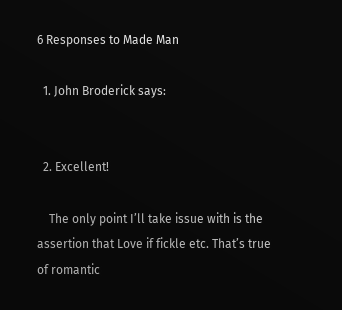6 Responses to Made Man

  1. John Broderick says:


  2. Excellent!

    The only point I’ll take issue with is the assertion that Love if fickle etc. That’s true of romantic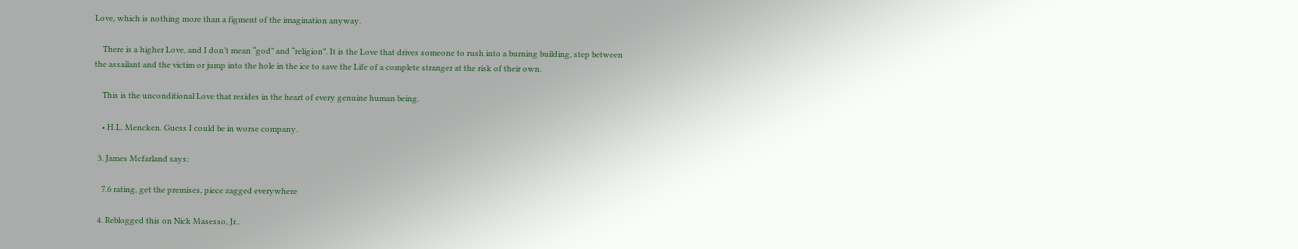Love, which is nothing more than a figment of the imagination anyway.

    There is a higher Love, and I don’t mean “god” and “religion”. It is the Love that drives someone to rush into a burning building, step between the assailant and the victim or jump into the hole in the ice to save the Life of a complete stranger at the risk of their own.

    This is the unconditional Love that resides in the heart of every genuine human being.

    • H.L. Mencken. Guess I could be in worse company.

  3. James Mcfarland says:

    7.6 rating, get the premises, piece zagged everywhere

  4. Reblogged this on Nick Masesso, Jr..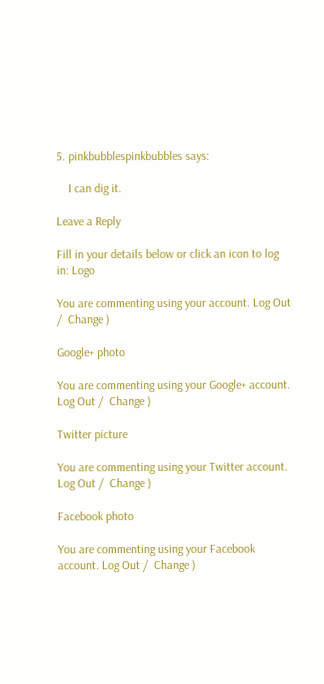5. pinkbubblespinkbubbles says:

    I can dig it.

Leave a Reply

Fill in your details below or click an icon to log in: Logo

You are commenting using your account. Log Out /  Change )

Google+ photo

You are commenting using your Google+ account. Log Out /  Change )

Twitter picture

You are commenting using your Twitter account. Log Out /  Change )

Facebook photo

You are commenting using your Facebook account. Log Out /  Change )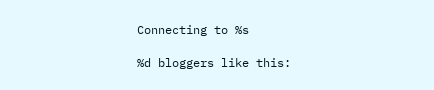Connecting to %s

%d bloggers like this: